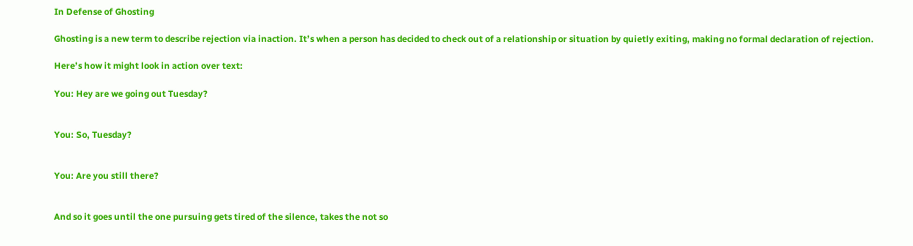In Defense of Ghosting

Ghosting is a new term to describe rejection via inaction. It’s when a person has decided to check out of a relationship or situation by quietly exiting, making no formal declaration of rejection.

Here’s how it might look in action over text:

You: Hey are we going out Tuesday?


You: So, Tuesday?


You: Are you still there?


And so it goes until the one pursuing gets tired of the silence, takes the not so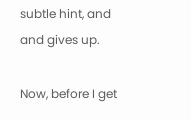subtle hint, and and gives up.

Now, before I get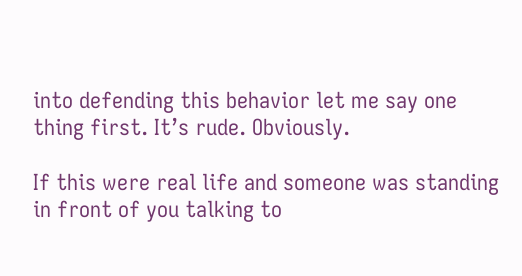into defending this behavior let me say one thing first. It’s rude. Obviously.

If this were real life and someone was standing in front of you talking to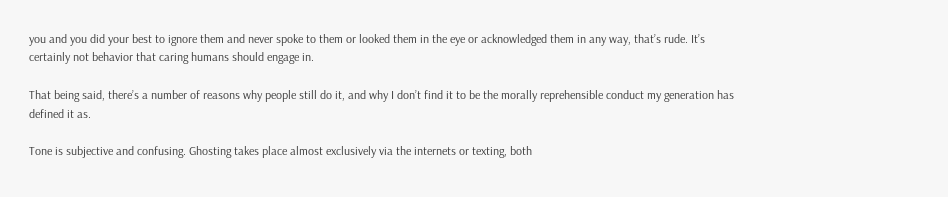you and you did your best to ignore them and never spoke to them or looked them in the eye or acknowledged them in any way, that’s rude. It’s certainly not behavior that caring humans should engage in.

That being said, there’s a number of reasons why people still do it, and why I don’t find it to be the morally reprehensible conduct my generation has defined it as.

Tone is subjective and confusing. Ghosting takes place almost exclusively via the internets or texting, both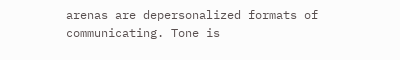arenas are depersonalized formats of communicating. Tone is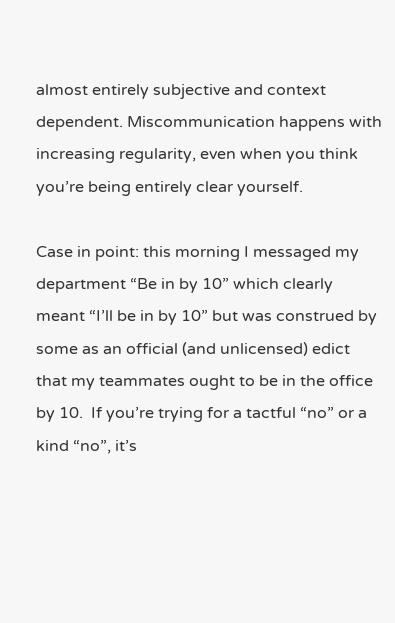almost entirely subjective and context dependent. Miscommunication happens with increasing regularity, even when you think you’re being entirely clear yourself.

Case in point: this morning I messaged my department “Be in by 10” which clearly meant “I’ll be in by 10” but was construed by some as an official (and unlicensed) edict that my teammates ought to be in the office by 10.  If you’re trying for a tactful “no” or a kind “no”, it’s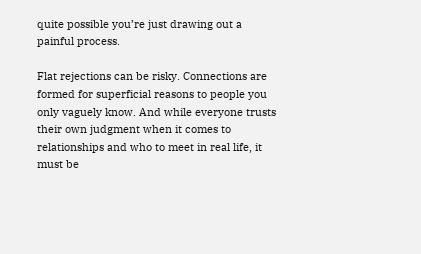quite possible you’re just drawing out a painful process.

Flat rejections can be risky. Connections are formed for superficial reasons to people you only vaguely know. And while everyone trusts their own judgment when it comes to relationships and who to meet in real life, it must be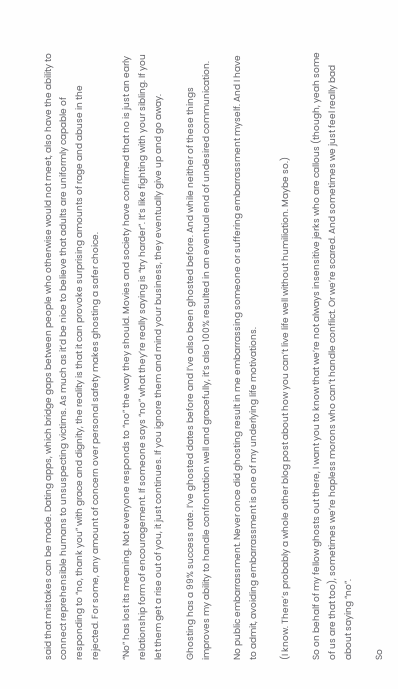said that mistakes can be made. Dating apps, which bridge gaps between people who otherwise would not meet, also have the ability to connect reprehensible humans to unsuspecting victims. As much as it’d be nice to believe that adults are uniformly capable of responding to “no, thank you” with grace and dignity, the reality is that it can provoke surprising amounts of rage and abuse in the rejected. For some, any amount of concern over personal safety makes ghosting a safer choice.

“No” has lost its meaning. Not everyone responds to “no” the way they should. Movies and society have confirmed that no is just an early relationship form of encouragement. If someone says “no” what they’re really saying is “try harder”. It’s like fighting with your sibling. If you let them get a rise out of you, it just continues. If you ignore them and mind your business, they eventually give up and go away.

Ghosting has a 99% success rate. I’ve ghosted dates before and I’ve also been ghosted before. And while neither of these things improves my ability to handle confrontation well and gracefully, it’s also 100% resulted in an eventual end of undesired communication.

No public embarrassment. Never once did ghosting result in me embarrassing someone or suffering embarrassment myself. And I have to admit, avoiding embarrassment is one of my underlying life motivations.

(I know. There’s probably a whole other blog post about how you can’t live life well without humiliation. Maybe so.)

So on behalf of my fellow ghosts out there, I want you to know that we’re not always insensitive jerks who are callous (though, yeah some of us are that too), sometimes we’re hapless morons who can’t handle conflict. Or we’re scared. And sometimes we just feel really bad about saying “no”.

So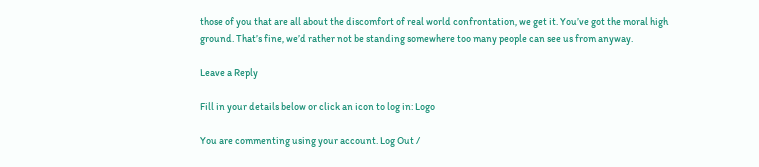those of you that are all about the discomfort of real world confrontation, we get it. You’ve got the moral high ground. That’s fine, we’d rather not be standing somewhere too many people can see us from anyway.

Leave a Reply

Fill in your details below or click an icon to log in: Logo

You are commenting using your account. Log Out /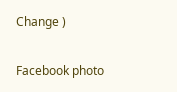Change )

Facebook photo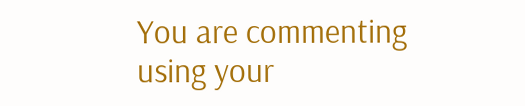You are commenting using your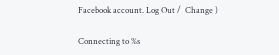Facebook account. Log Out /  Change )

Connecting to %s